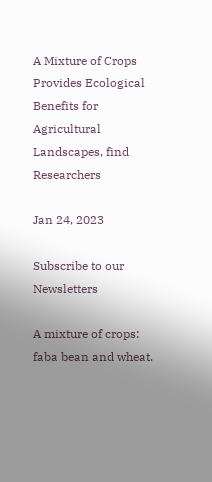A Mixture of Crops Provides Ecological Benefits for Agricultural Landscapes, find Researchers

Jan 24, 2023

Subscribe to our Newsletters

A mixture of crops: faba bean and wheat.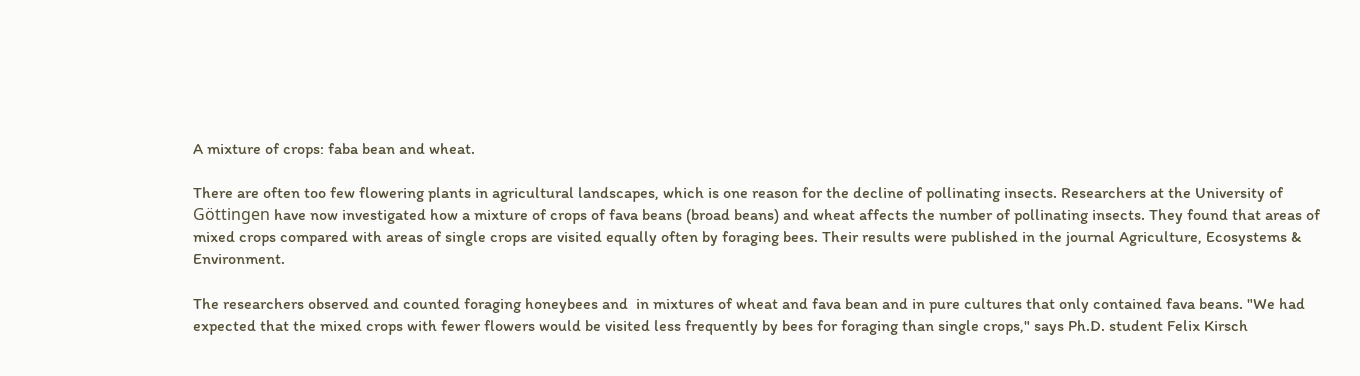A mixture of crops: faba bean and wheat.

There are often too few flowering plants in agricultural landscapes, which is one reason for the decline of pollinating insects. Researchers at the University of Göttingen have now investigated how a mixture of crops of fava beans (broad beans) and wheat affects the number of pollinating insects. They found that areas of mixed crops compared with areas of single crops are visited equally often by foraging bees. Their results were published in the journal Agriculture, Ecosystems & Environment.

The researchers observed and counted foraging honeybees and  in mixtures of wheat and fava bean and in pure cultures that only contained fava beans. "We had expected that the mixed crops with fewer flowers would be visited less frequently by bees for foraging than single crops," says Ph.D. student Felix Kirsch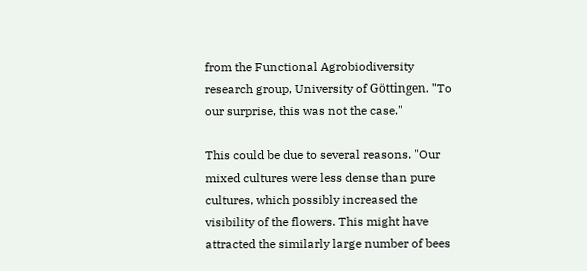from the Functional Agrobiodiversity research group, University of Göttingen. "To our surprise, this was not the case."

This could be due to several reasons. "Our mixed cultures were less dense than pure cultures, which possibly increased the visibility of the flowers. This might have attracted the similarly large number of bees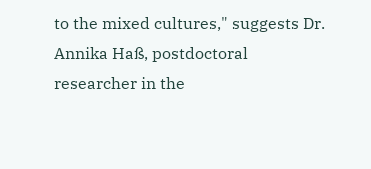to the mixed cultures," suggests Dr. Annika Haß, postdoctoral researcher in the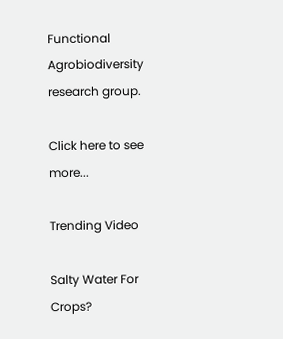Functional Agrobiodiversity research group.

Click here to see more...

Trending Video

Salty Water For Crops?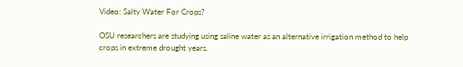Video: Salty Water For Crops?

OSU researchers are studying using saline water as an alternative irrigation method to help crops in extreme drought years.